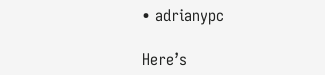• adrianypc

Here’s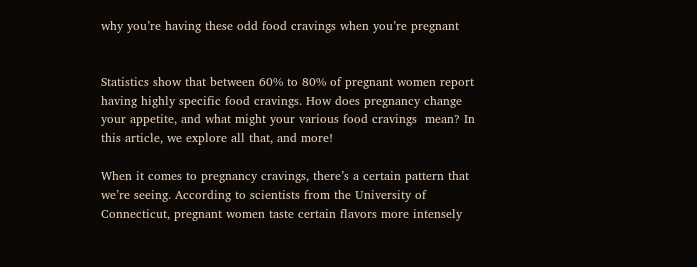why you’re having these odd food cravings when you’re pregnant


Statistics show that between 60% to 80% of pregnant women report having highly specific food cravings. How does pregnancy change your appetite, and what might your various food cravings  mean? In this article, we explore all that, and more!

When it comes to pregnancy cravings, there’s a certain pattern that we’re seeing. According to scientists from the University of Connecticut, pregnant women taste certain flavors more intensely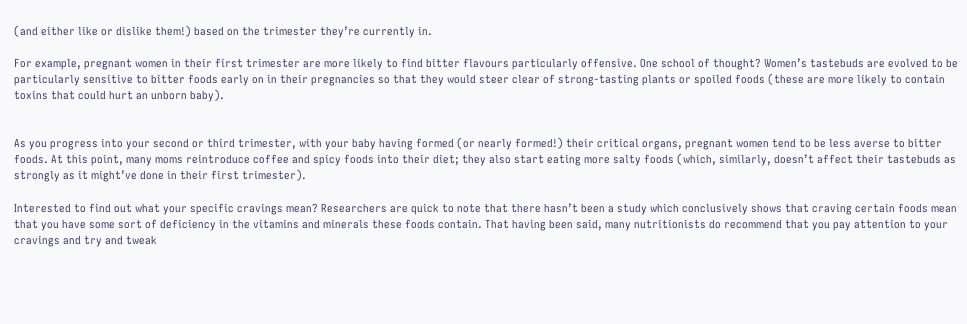(and either like or dislike them!) based on the trimester they’re currently in.

For example, pregnant women in their first trimester are more likely to find bitter flavours particularly offensive. One school of thought? Women’s tastebuds are evolved to be particularly sensitive to bitter foods early on in their pregnancies so that they would steer clear of strong-tasting plants or spoiled foods (these are more likely to contain toxins that could hurt an unborn baby).


As you progress into your second or third trimester, with your baby having formed (or nearly formed!) their critical organs, pregnant women tend to be less averse to bitter foods. At this point, many moms reintroduce coffee and spicy foods into their diet; they also start eating more salty foods (which, similarly, doesn’t affect their tastebuds as strongly as it might’ve done in their first trimester).

Interested to find out what your specific cravings mean? Researchers are quick to note that there hasn’t been a study which conclusively shows that craving certain foods mean that you have some sort of deficiency in the vitamins and minerals these foods contain. That having been said, many nutritionists do recommend that you pay attention to your cravings and try and tweak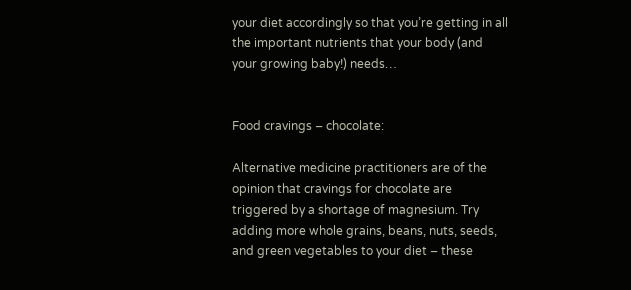your diet accordingly so that you’re getting in all the important nutrients that your body (and your growing baby!) needs…


Food cravings – chocolate:

Alternative medicine practitioners are of the opinion that cravings for chocolate are triggered by a shortage of magnesium. Try adding more whole grains, beans, nuts, seeds, and green vegetables to your diet – these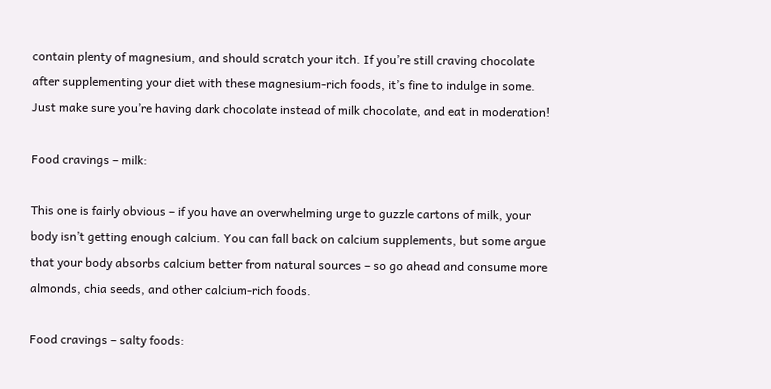contain plenty of magnesium, and should scratch your itch. If you’re still craving chocolate after supplementing your diet with these magnesium-rich foods, it’s fine to indulge in some. Just make sure you’re having dark chocolate instead of milk chocolate, and eat in moderation!

Food cravings – milk:

This one is fairly obvious – if you have an overwhelming urge to guzzle cartons of milk, your body isn’t getting enough calcium. You can fall back on calcium supplements, but some argue that your body absorbs calcium better from natural sources – so go ahead and consume more almonds, chia seeds, and other calcium-rich foods.

Food cravings – salty foods: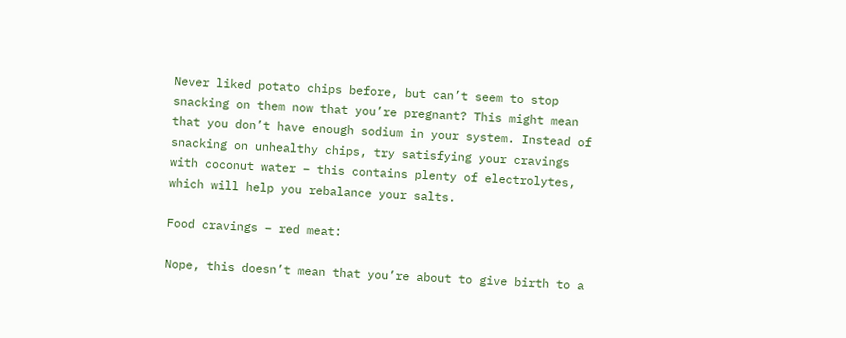Never liked potato chips before, but can’t seem to stop snacking on them now that you’re pregnant? This might mean that you don’t have enough sodium in your system. Instead of snacking on unhealthy chips, try satisfying your cravings with coconut water – this contains plenty of electrolytes, which will help you rebalance your salts.

Food cravings – red meat:

Nope, this doesn’t mean that you’re about to give birth to a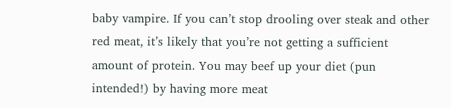baby vampire. If you can’t stop drooling over steak and other red meat, it’s likely that you’re not getting a sufficient amount of protein. You may beef up your diet (pun intended!) by having more meat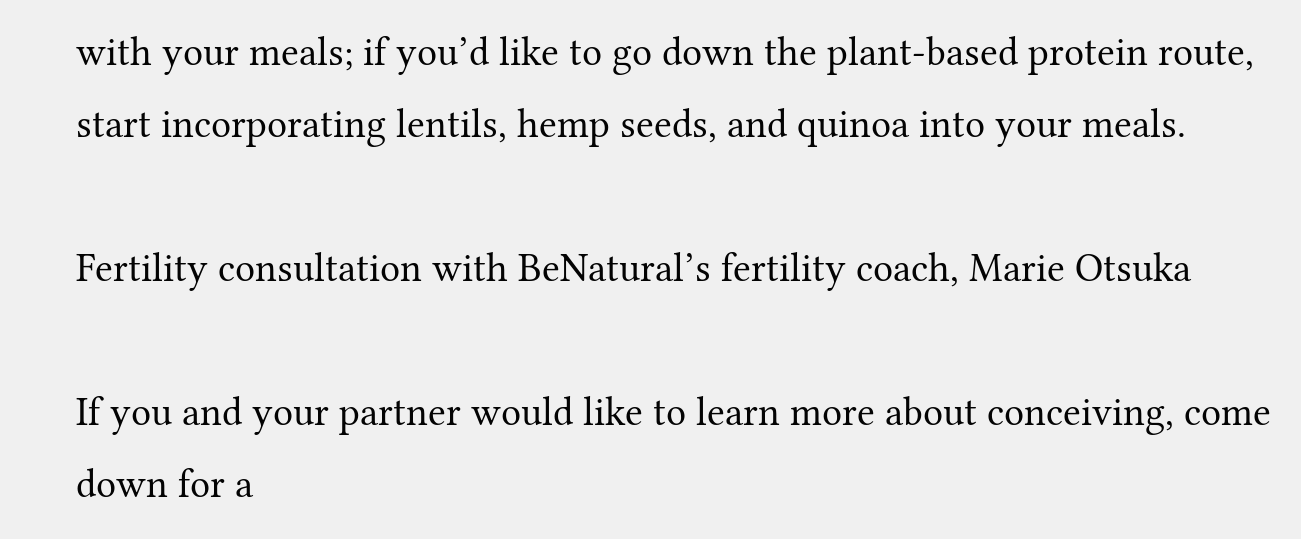with your meals; if you’d like to go down the plant-based protein route, start incorporating lentils, hemp seeds, and quinoa into your meals.

Fertility consultation with BeNatural’s fertility coach, Marie Otsuka

If you and your partner would like to learn more about conceiving, come down for a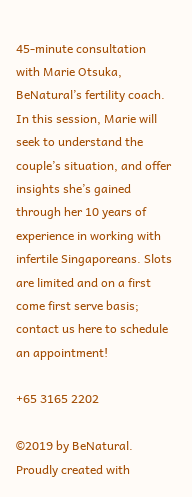45-minute consultation with Marie Otsuka, BeNatural’s fertility coach. In this session, Marie will seek to understand the couple’s situation, and offer insights she’s gained through her 10 years of experience in working with infertile Singaporeans. Slots are limited and on a first come first serve basis; contact us here to schedule an appointment!

+65 3165 2202

©2019 by BeNatural. Proudly created with